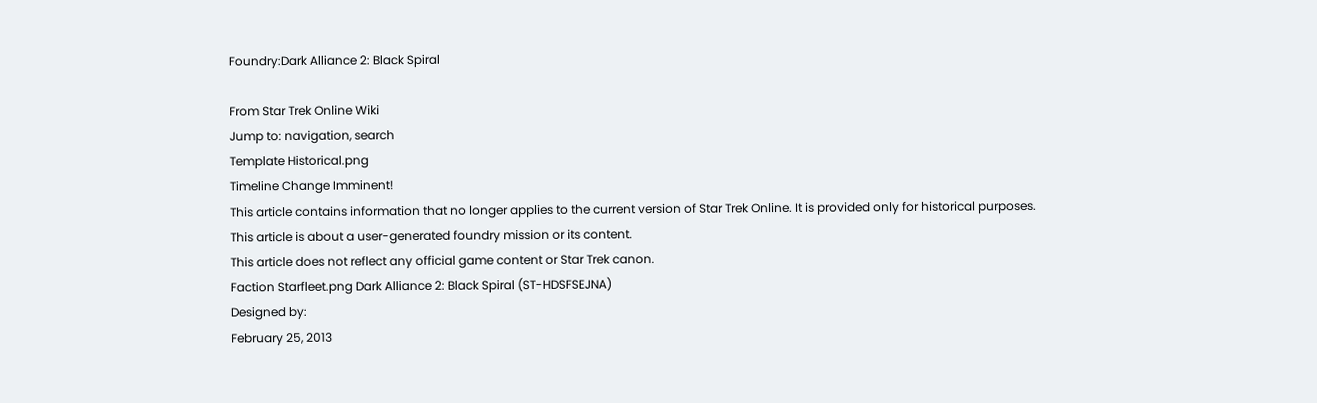Foundry:Dark Alliance 2: Black Spiral

From Star Trek Online Wiki
Jump to: navigation, search
Template Historical.png
Timeline Change Imminent!
This article contains information that no longer applies to the current version of Star Trek Online. It is provided only for historical purposes.
This article is about a user-generated foundry mission or its content.
This article does not reflect any official game content or Star Trek canon.
Faction Starfleet.png Dark Alliance 2: Black Spiral (ST-HDSFSEJNA)
Designed by:
February 25, 2013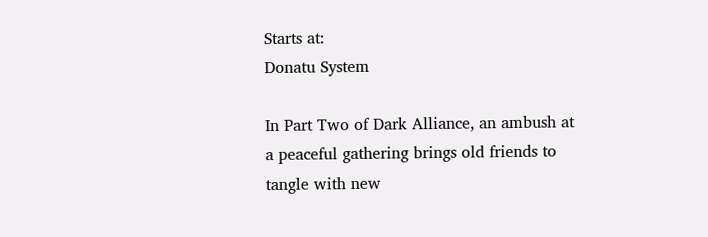Starts at:
Donatu System

In Part Two of Dark Alliance, an ambush at a peaceful gathering brings old friends to tangle with new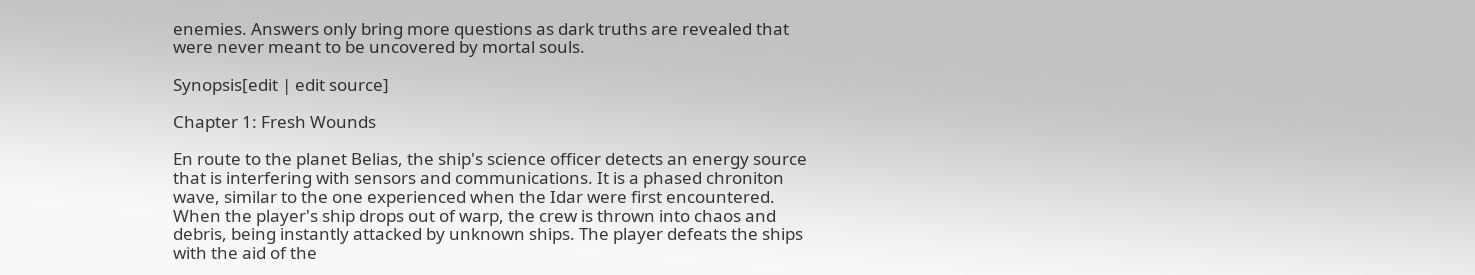enemies. Answers only bring more questions as dark truths are revealed that were never meant to be uncovered by mortal souls.

Synopsis[edit | edit source]

Chapter 1: Fresh Wounds

En route to the planet Belias, the ship's science officer detects an energy source that is interfering with sensors and communications. It is a phased chroniton wave, similar to the one experienced when the Idar were first encountered. When the player's ship drops out of warp, the crew is thrown into chaos and debris, being instantly attacked by unknown ships. The player defeats the ships with the aid of the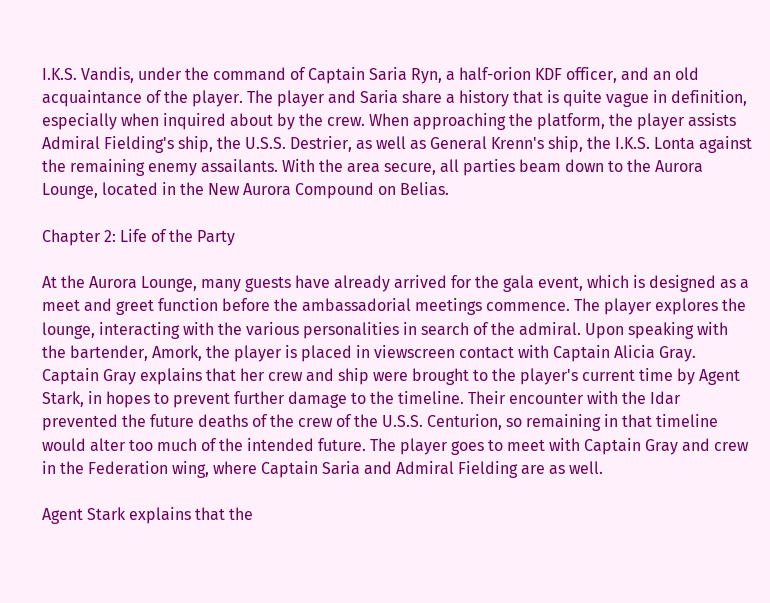I.K.S. Vandis, under the command of Captain Saria Ryn, a half-orion KDF officer, and an old acquaintance of the player. The player and Saria share a history that is quite vague in definition, especially when inquired about by the crew. When approaching the platform, the player assists Admiral Fielding's ship, the U.S.S. Destrier, as well as General Krenn's ship, the I.K.S. Lonta against the remaining enemy assailants. With the area secure, all parties beam down to the Aurora Lounge, located in the New Aurora Compound on Belias.

Chapter 2: Life of the Party

At the Aurora Lounge, many guests have already arrived for the gala event, which is designed as a meet and greet function before the ambassadorial meetings commence. The player explores the lounge, interacting with the various personalities in search of the admiral. Upon speaking with the bartender, Amork, the player is placed in viewscreen contact with Captain Alicia Gray. Captain Gray explains that her crew and ship were brought to the player's current time by Agent Stark, in hopes to prevent further damage to the timeline. Their encounter with the Idar prevented the future deaths of the crew of the U.S.S. Centurion, so remaining in that timeline would alter too much of the intended future. The player goes to meet with Captain Gray and crew in the Federation wing, where Captain Saria and Admiral Fielding are as well.

Agent Stark explains that the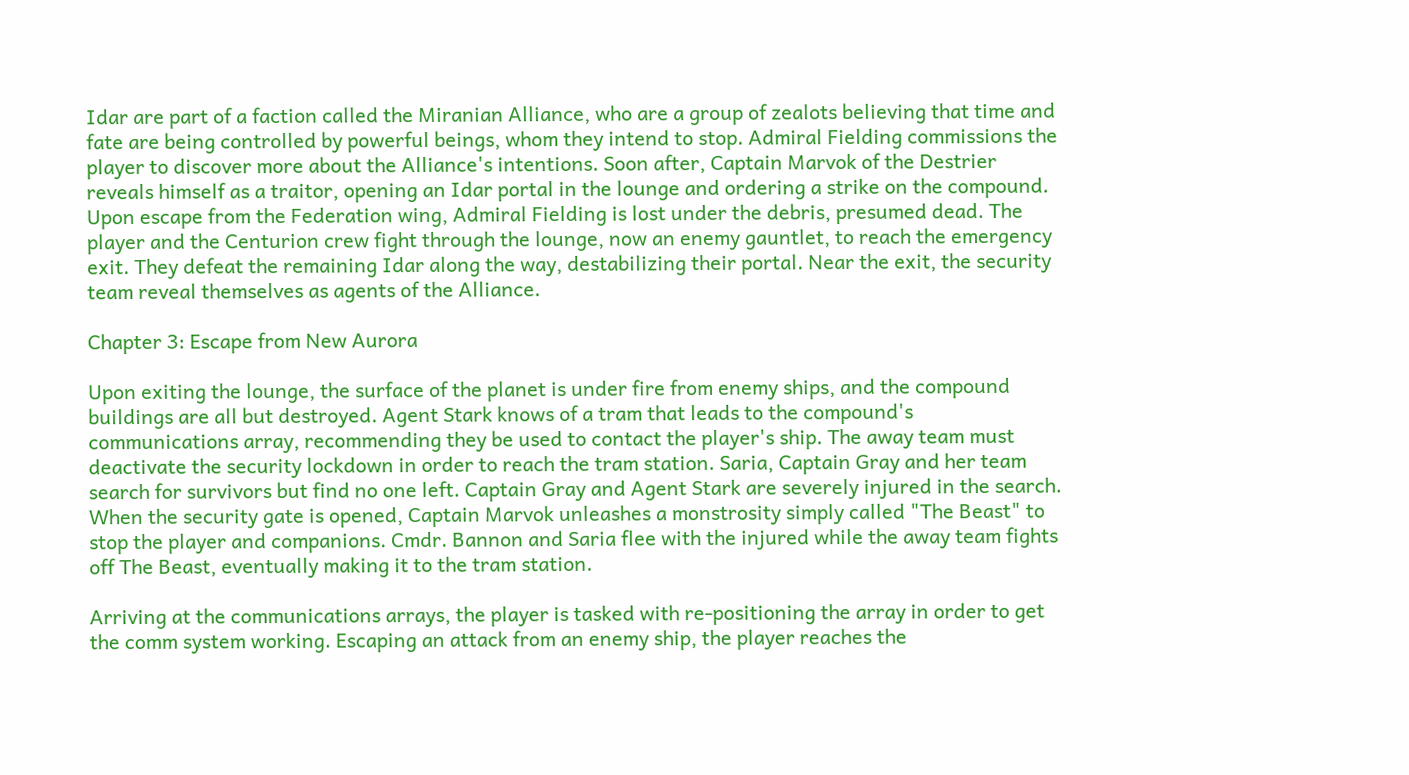Idar are part of a faction called the Miranian Alliance, who are a group of zealots believing that time and fate are being controlled by powerful beings, whom they intend to stop. Admiral Fielding commissions the player to discover more about the Alliance's intentions. Soon after, Captain Marvok of the Destrier reveals himself as a traitor, opening an Idar portal in the lounge and ordering a strike on the compound. Upon escape from the Federation wing, Admiral Fielding is lost under the debris, presumed dead. The player and the Centurion crew fight through the lounge, now an enemy gauntlet, to reach the emergency exit. They defeat the remaining Idar along the way, destabilizing their portal. Near the exit, the security team reveal themselves as agents of the Alliance.

Chapter 3: Escape from New Aurora

Upon exiting the lounge, the surface of the planet is under fire from enemy ships, and the compound buildings are all but destroyed. Agent Stark knows of a tram that leads to the compound's communications array, recommending they be used to contact the player's ship. The away team must deactivate the security lockdown in order to reach the tram station. Saria, Captain Gray and her team search for survivors but find no one left. Captain Gray and Agent Stark are severely injured in the search. When the security gate is opened, Captain Marvok unleashes a monstrosity simply called "The Beast" to stop the player and companions. Cmdr. Bannon and Saria flee with the injured while the away team fights off The Beast, eventually making it to the tram station.

Arriving at the communications arrays, the player is tasked with re-positioning the array in order to get the comm system working. Escaping an attack from an enemy ship, the player reaches the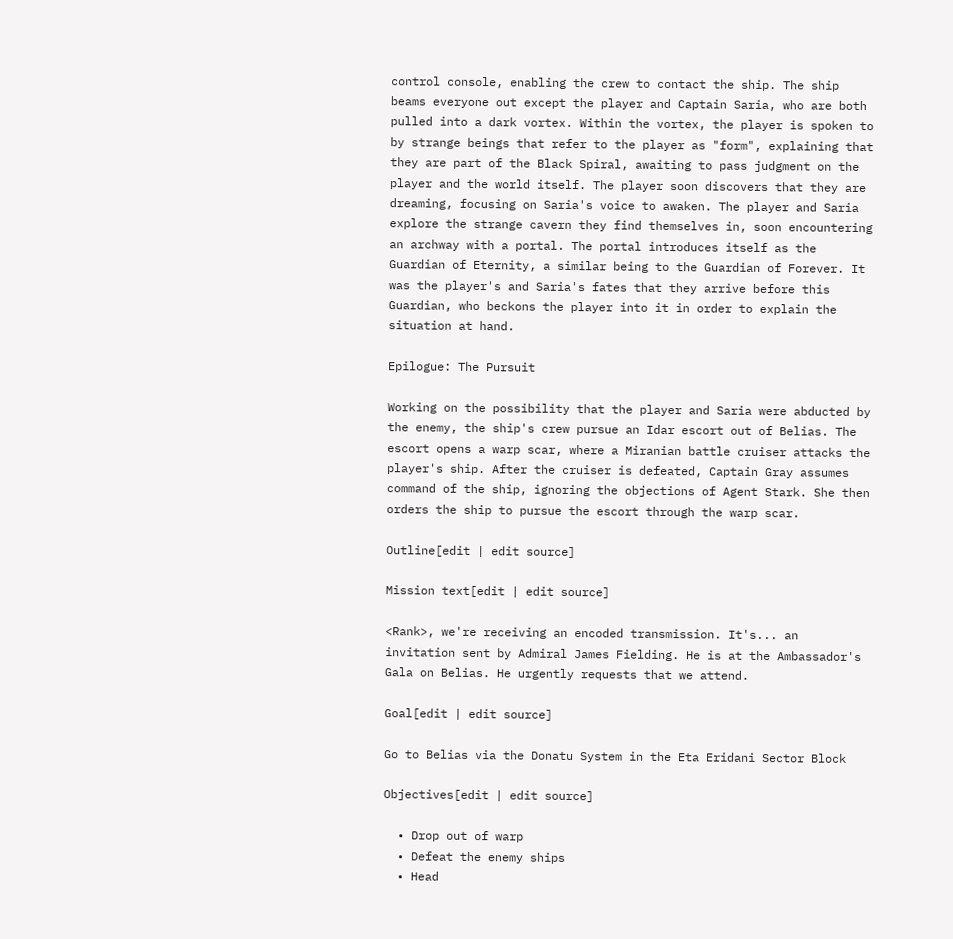control console, enabling the crew to contact the ship. The ship beams everyone out except the player and Captain Saria, who are both pulled into a dark vortex. Within the vortex, the player is spoken to by strange beings that refer to the player as "form", explaining that they are part of the Black Spiral, awaiting to pass judgment on the player and the world itself. The player soon discovers that they are dreaming, focusing on Saria's voice to awaken. The player and Saria explore the strange cavern they find themselves in, soon encountering an archway with a portal. The portal introduces itself as the Guardian of Eternity, a similar being to the Guardian of Forever. It was the player's and Saria's fates that they arrive before this Guardian, who beckons the player into it in order to explain the situation at hand.

Epilogue: The Pursuit

Working on the possibility that the player and Saria were abducted by the enemy, the ship's crew pursue an Idar escort out of Belias. The escort opens a warp scar, where a Miranian battle cruiser attacks the player's ship. After the cruiser is defeated, Captain Gray assumes command of the ship, ignoring the objections of Agent Stark. She then orders the ship to pursue the escort through the warp scar.

Outline[edit | edit source]

Mission text[edit | edit source]

<Rank>, we're receiving an encoded transmission. It's... an invitation sent by Admiral James Fielding. He is at the Ambassador's Gala on Belias. He urgently requests that we attend.

Goal[edit | edit source]

Go to Belias via the Donatu System in the Eta Eridani Sector Block

Objectives[edit | edit source]

  • Drop out of warp
  • Defeat the enemy ships
  • Head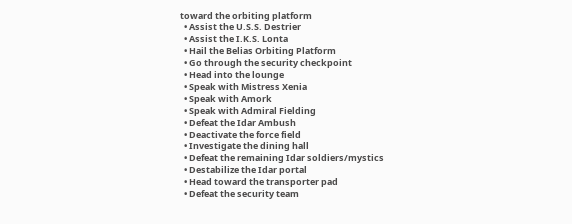toward the orbiting platform
  • Assist the U.S.S. Destrier
  • Assist the I.K.S. Lonta
  • Hail the Belias Orbiting Platform
  • Go through the security checkpoint
  • Head into the lounge
  • Speak with Mistress Xenia
  • Speak with Amork
  • Speak with Admiral Fielding
  • Defeat the Idar Ambush
  • Deactivate the force field
  • Investigate the dining hall
  • Defeat the remaining Idar soldiers/mystics
  • Destabilize the Idar portal
  • Head toward the transporter pad
  • Defeat the security team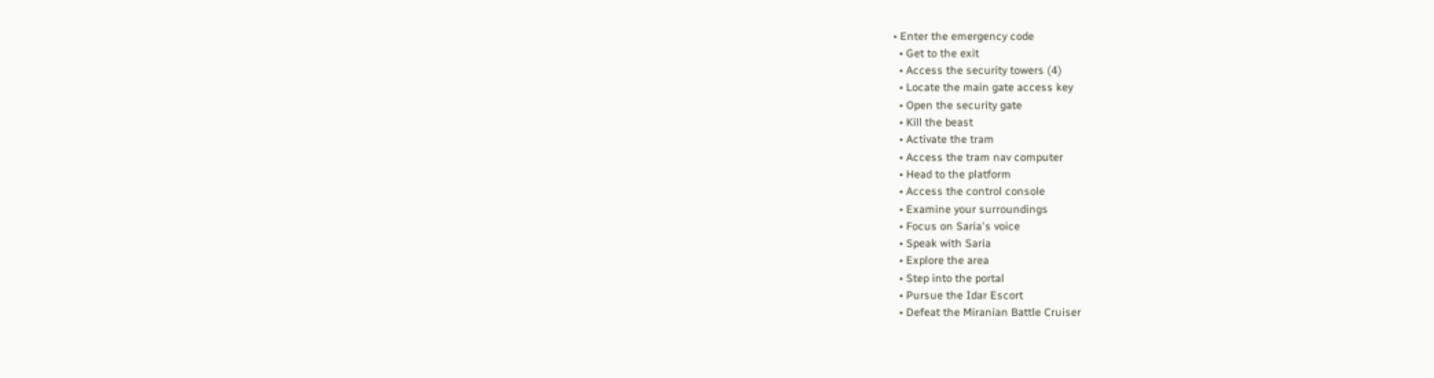• Enter the emergency code
  • Get to the exit
  • Access the security towers (4)
  • Locate the main gate access key
  • Open the security gate
  • Kill the beast
  • Activate the tram
  • Access the tram nav computer
  • Head to the platform
  • Access the control console
  • Examine your surroundings
  • Focus on Saria's voice
  • Speak with Saria
  • Explore the area
  • Step into the portal
  • Pursue the Idar Escort
  • Defeat the Miranian Battle Cruiser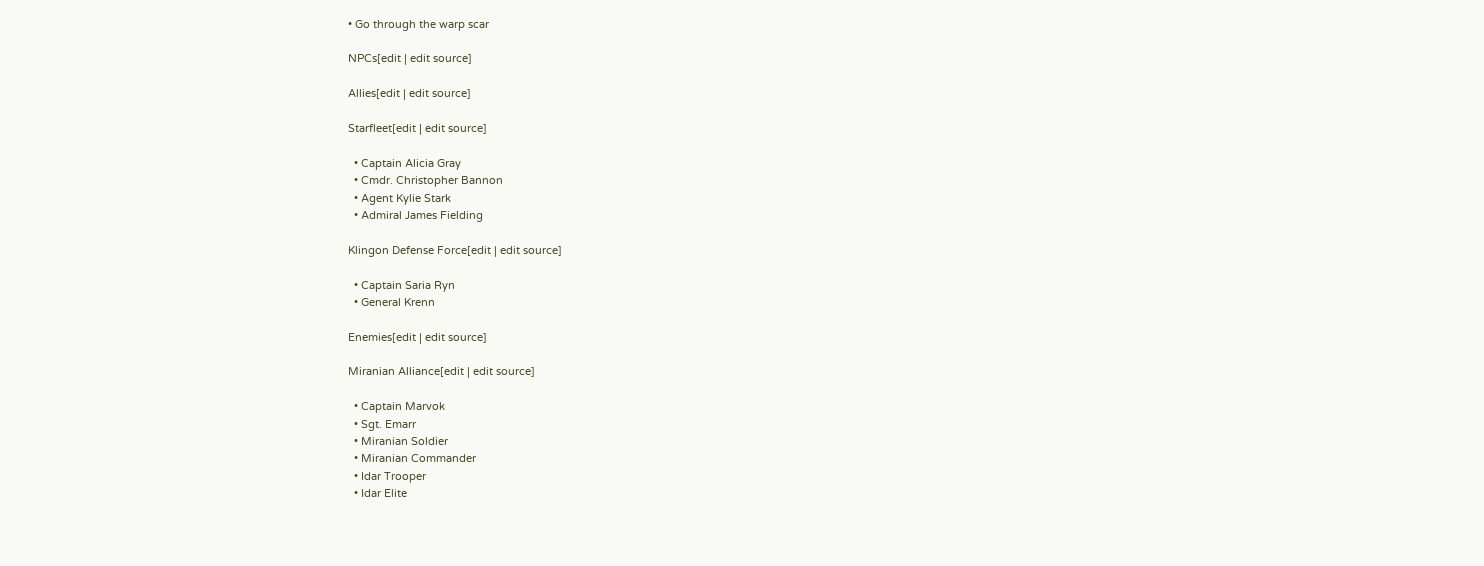• Go through the warp scar

NPCs[edit | edit source]

Allies[edit | edit source]

Starfleet[edit | edit source]

  • Captain Alicia Gray
  • Cmdr. Christopher Bannon
  • Agent Kylie Stark
  • Admiral James Fielding

Klingon Defense Force[edit | edit source]

  • Captain Saria Ryn
  • General Krenn

Enemies[edit | edit source]

Miranian Alliance[edit | edit source]

  • Captain Marvok
  • Sgt. Emarr
  • Miranian Soldier
  • Miranian Commander
  • Idar Trooper
  • Idar Elite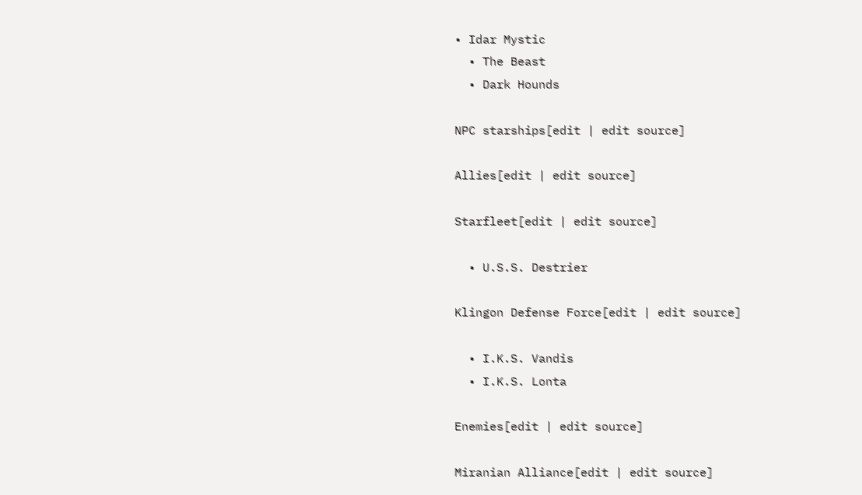• Idar Mystic
  • The Beast
  • Dark Hounds

NPC starships[edit | edit source]

Allies[edit | edit source]

Starfleet[edit | edit source]

  • U.S.S. Destrier

Klingon Defense Force[edit | edit source]

  • I.K.S. Vandis
  • I.K.S. Lonta

Enemies[edit | edit source]

Miranian Alliance[edit | edit source]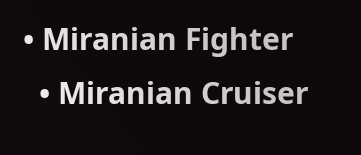• Miranian Fighter
  • Miranian Cruiser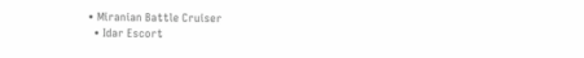• Miranian Battle Cruiser
  • Idar Escort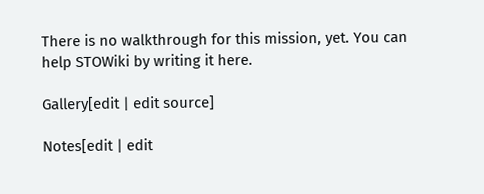There is no walkthrough for this mission, yet. You can help STOWiki by writing it here.

Gallery[edit | edit source]

Notes[edit | edit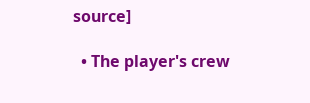source]

  • The player's crew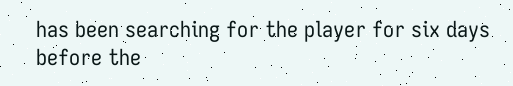has been searching for the player for six days before the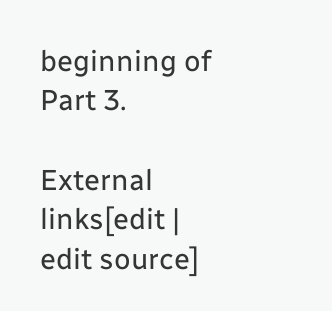beginning of Part 3.

External links[edit | edit source]